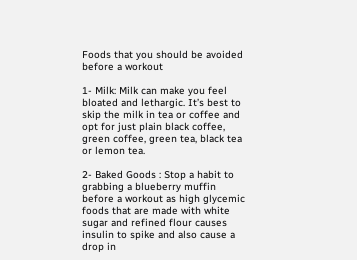Foods that you should be avoided before a workout

1- Milk: Milk can make you feel bloated and lethargic. It’s best to skip the milk in tea or coffee and opt for just plain black coffee, green coffee, green tea, black tea or lemon tea.

2- Baked Goods : Stop a habit to grabbing a blueberry muffin before a workout as high glycemic foods that are made with white sugar and refined flour causes insulin to spike and also cause a drop in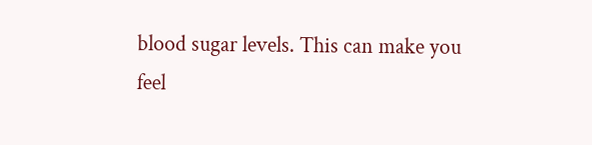blood sugar levels. This can make you feel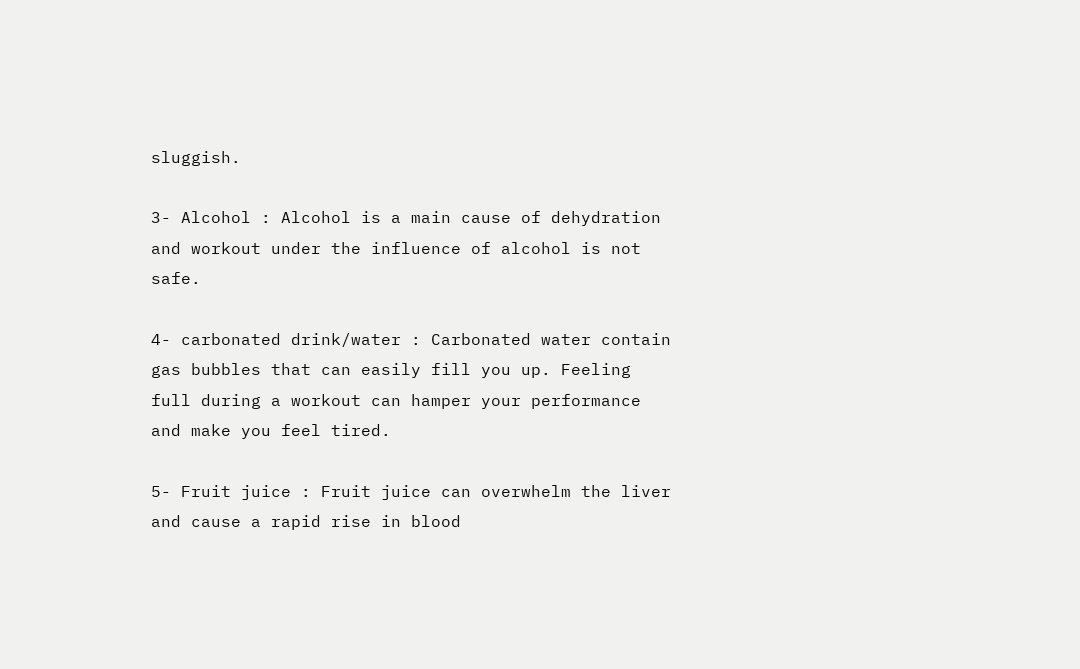sluggish.

3- Alcohol : Alcohol is a main cause of dehydration and workout under the influence of alcohol is not safe.

4- carbonated drink/water : Carbonated water contain gas bubbles that can easily fill you up. Feeling full during a workout can hamper your performance and make you feel tired.

5- Fruit juice : Fruit juice can overwhelm the liver and cause a rapid rise in blood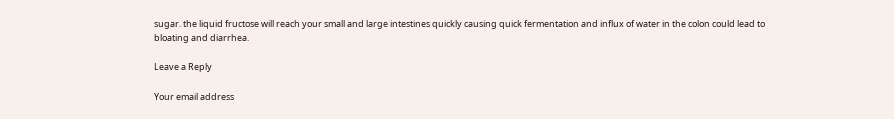sugar. the liquid fructose will reach your small and large intestines quickly causing quick fermentation and influx of water in the colon could lead to bloating and diarrhea.

Leave a Reply

Your email address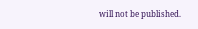will not be published.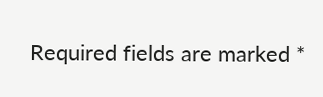Required fields are marked *